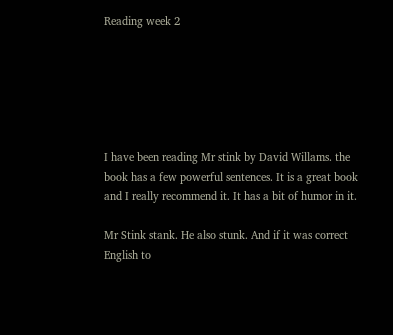Reading week 2






I have been reading Mr stink by David Willams. the book has a few powerful sentences. It is a great book and I really recommend it. It has a bit of humor in it.

Mr Stink stank. He also stunk. And if it was correct English to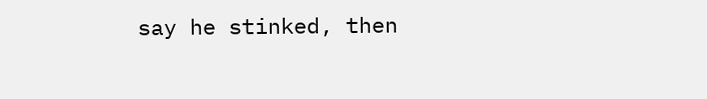say he stinked, then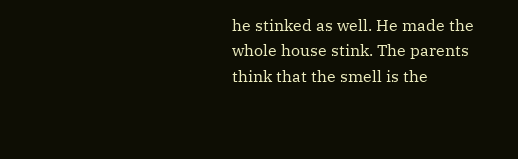he stinked as well. He made the whole house stink. The parents think that the smell is the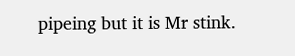pipeing but it is Mr stink.